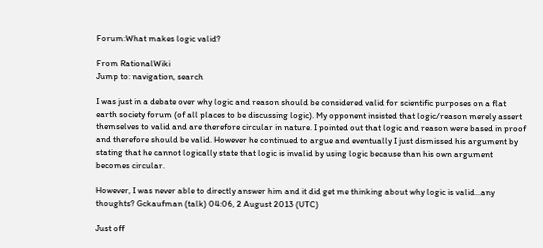Forum:What makes logic valid?

From RationalWiki
Jump to: navigation, search

I was just in a debate over why logic and reason should be considered valid for scientific purposes on a flat earth society forum (of all places to be discussing logic). My opponent insisted that logic/reason merely assert themselves to valid and are therefore circular in nature. I pointed out that logic and reason were based in proof and therefore should be valid. However he continued to argue and eventually I just dismissed his argument by stating that he cannot logically state that logic is invalid by using logic because than his own argument becomes circular.

However, I was never able to directly answer him and it did get me thinking about why logic is valid...any thoughts? Gckaufman (talk) 04:06, 2 August 2013 (UTC)

Just off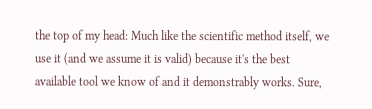the top of my head: Much like the scientific method itself, we use it (and we assume it is valid) because it's the best available tool we know of and it demonstrably works. Sure,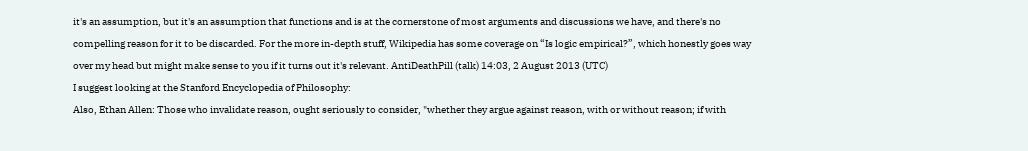it's an assumption, but it's an assumption that functions and is at the cornerstone of most arguments and discussions we have, and there's no compelling reason for it to be discarded. For the more in-depth stuff, Wikipedia has some coverage on “Is logic empirical?”, which honestly goes way over my head but might make sense to you if it turns out it's relevant. AntiDeathPill (talk) 14:03, 2 August 2013 (UTC)
I suggest looking at the Stanford Encyclopedia of Philosophy:
Also, Ethan Allen: Those who invalidate reason, ought seriously to consider, "whether they argue against reason, with or without reason; if with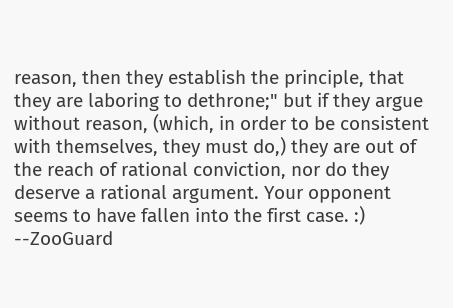reason, then they establish the principle, that they are laboring to dethrone;" but if they argue without reason, (which, in order to be consistent with themselves, they must do,) they are out of the reach of rational conviction, nor do they deserve a rational argument. Your opponent seems to have fallen into the first case. :) --ZooGuard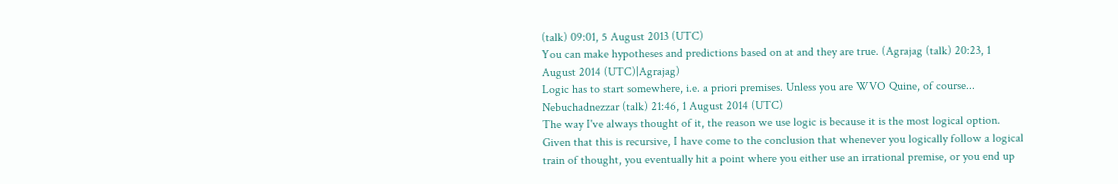(talk) 09:01, 5 August 2013 (UTC)
You can make hypotheses and predictions based on at and they are true. (Agrajag (talk) 20:23, 1 August 2014 (UTC)|Agrajag)
Logic has to start somewhere, i.e. a priori premises. Unless you are WVO Quine, of course... Nebuchadnezzar (talk) 21:46, 1 August 2014 (UTC)
The way I've always thought of it, the reason we use logic is because it is the most logical option. Given that this is recursive, I have come to the conclusion that whenever you logically follow a logical train of thought, you eventually hit a point where you either use an irrational premise, or you end up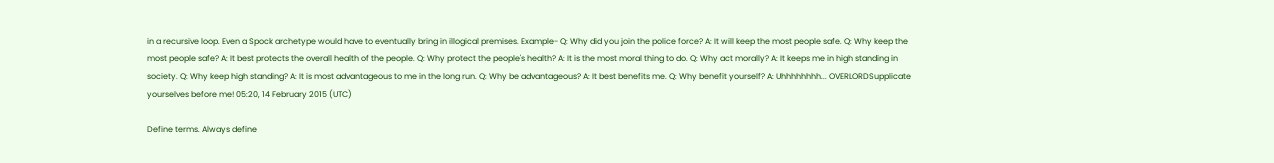in a recursive loop. Even a Spock archetype would have to eventually bring in illogical premises. Example- Q: Why did you join the police force? A: It will keep the most people safe. Q: Why keep the most people safe? A: It best protects the overall health of the people. Q: Why protect the people's health? A: It is the most moral thing to do. Q: Why act morally? A: It keeps me in high standing in society. Q: Why keep high standing? A: It is most advantageous to me in the long run. Q: Why be advantageous? A: It best benefits me. Q: Why benefit yourself? A: Uhhhhhhhh... OVERLORDSupplicate yourselves before me! 05:20, 14 February 2015 (UTC)

Define terms. Always define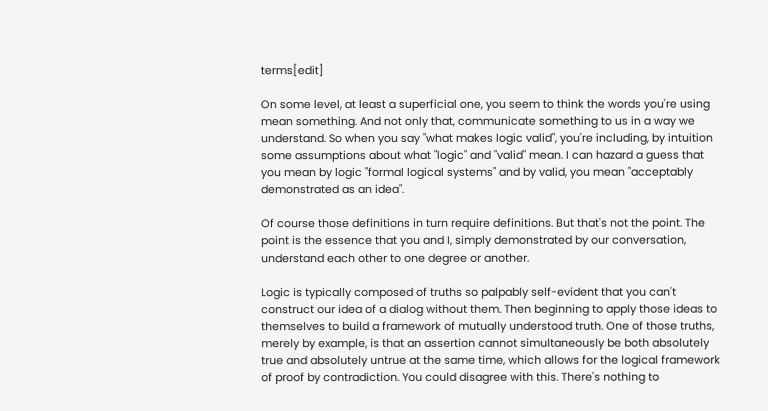terms[edit]

On some level, at least a superficial one, you seem to think the words you're using mean something. And not only that, communicate something to us in a way we understand. So when you say "what makes logic valid", you're including, by intuition some assumptions about what "logic" and "valid" mean. I can hazard a guess that you mean by logic "formal logical systems" and by valid, you mean "acceptably demonstrated as an idea".

Of course those definitions in turn require definitions. But that's not the point. The point is the essence that you and I, simply demonstrated by our conversation, understand each other to one degree or another.

Logic is typically composed of truths so palpably self-evident that you can't construct our idea of a dialog without them. Then beginning to apply those ideas to themselves to build a framework of mutually understood truth. One of those truths, merely by example, is that an assertion cannot simultaneously be both absolutely true and absolutely untrue at the same time, which allows for the logical framework of proof by contradiction. You could disagree with this. There's nothing to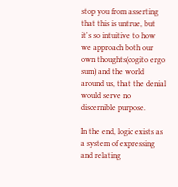stop you from asserting that this is untrue, but it's so intuitive to how we approach both our own thoughts(cogito ergo sum) and the world around us, that the denial would serve no discernible purpose.

In the end, logic exists as a system of expressing and relating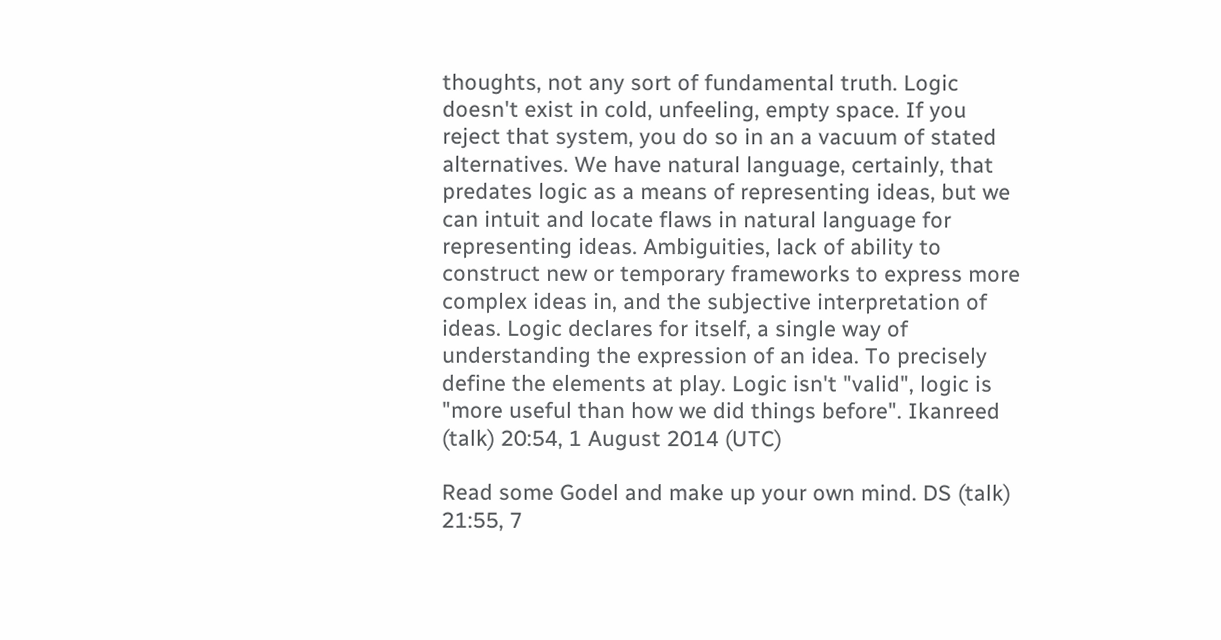thoughts, not any sort of fundamental truth. Logic doesn't exist in cold, unfeeling, empty space. If you reject that system, you do so in an a vacuum of stated alternatives. We have natural language, certainly, that predates logic as a means of representing ideas, but we can intuit and locate flaws in natural language for representing ideas. Ambiguities, lack of ability to construct new or temporary frameworks to express more complex ideas in, and the subjective interpretation of ideas. Logic declares for itself, a single way of understanding the expression of an idea. To precisely define the elements at play. Logic isn't "valid", logic is "more useful than how we did things before". Ikanreed (talk) 20:54, 1 August 2014 (UTC)

Read some Godel and make up your own mind. DS (talk) 21:55, 7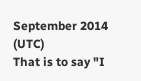September 2014 (UTC)
That is to say "I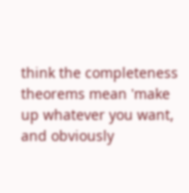think the completeness theorems mean 'make up whatever you want, and obviously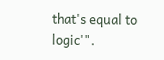that's equal to logic'".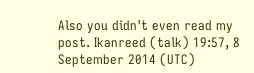Also you didn't even read my post. Ikanreed (talk) 19:57, 8 September 2014 (UTC)